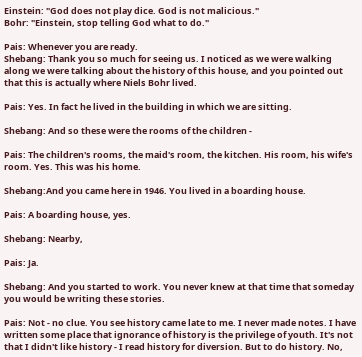Einstein: "God does not play dice. God is not malicious."
Bohr: "Einstein, stop telling God what to do."

Pais: Whenever you are ready.
Shebang: Thank you so much for seeing us. I noticed as we were walking along we were talking about the history of this house, and you pointed out that this is actually where Niels Bohr lived.

Pais: Yes. In fact he lived in the building in which we are sitting.

Shebang: And so these were the rooms of the children -

Pais: The children's rooms, the maid's room, the kitchen. His room, his wife's room. Yes. This was his home.

Shebang:And you came here in 1946. You lived in a boarding house.

Pais: A boarding house, yes.

Shebang: Nearby,

Pais: Ja.

Shebang: And you started to work. You never knew at that time that someday you would be writing these stories.

Pais: Not - no clue. You see history came late to me. I never made notes. I have written some place that ignorance of history is the privilege of youth. It's not that I didn't like history - I read history for diversion. But to do history. No,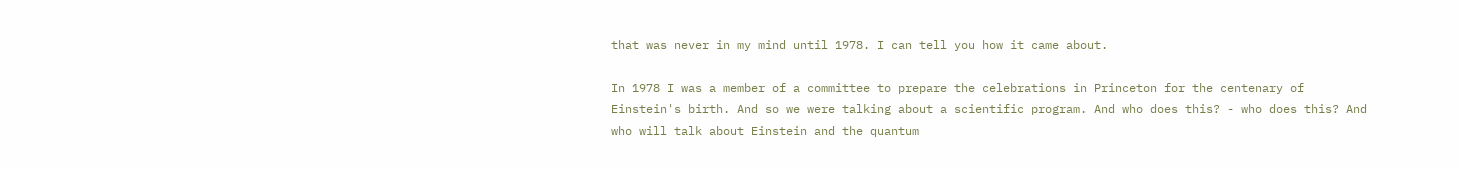that was never in my mind until 1978. I can tell you how it came about.

In 1978 I was a member of a committee to prepare the celebrations in Princeton for the centenary of Einstein's birth. And so we were talking about a scientific program. And who does this? - who does this? And who will talk about Einstein and the quantum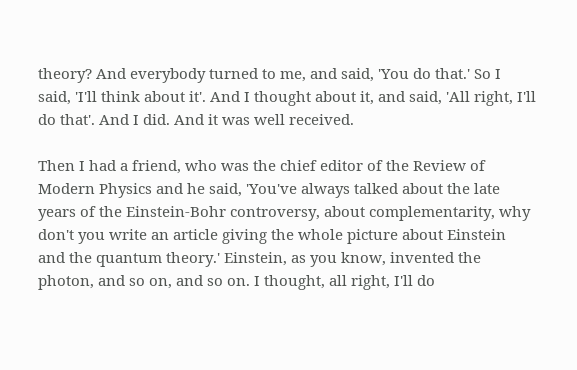theory? And everybody turned to me, and said, 'You do that.' So I said, 'I'll think about it'. And I thought about it, and said, 'All right, I'll do that'. And I did. And it was well received.

Then I had a friend, who was the chief editor of the Review of Modern Physics and he said, 'You've always talked about the late years of the Einstein-Bohr controversy, about complementarity, why don't you write an article giving the whole picture about Einstein and the quantum theory.' Einstein, as you know, invented the photon, and so on, and so on. I thought, all right, I'll do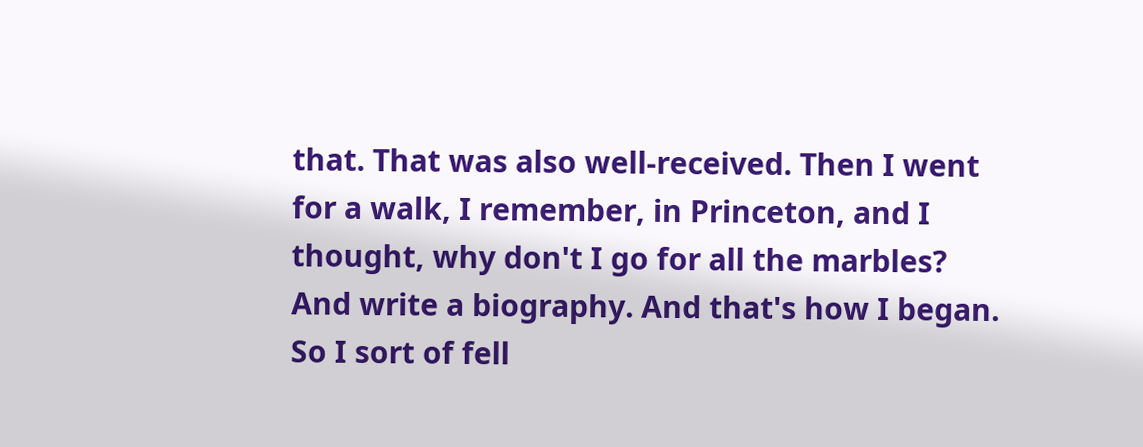that. That was also well-received. Then I went for a walk, I remember, in Princeton, and I thought, why don't I go for all the marbles? And write a biography. And that's how I began. So I sort of fell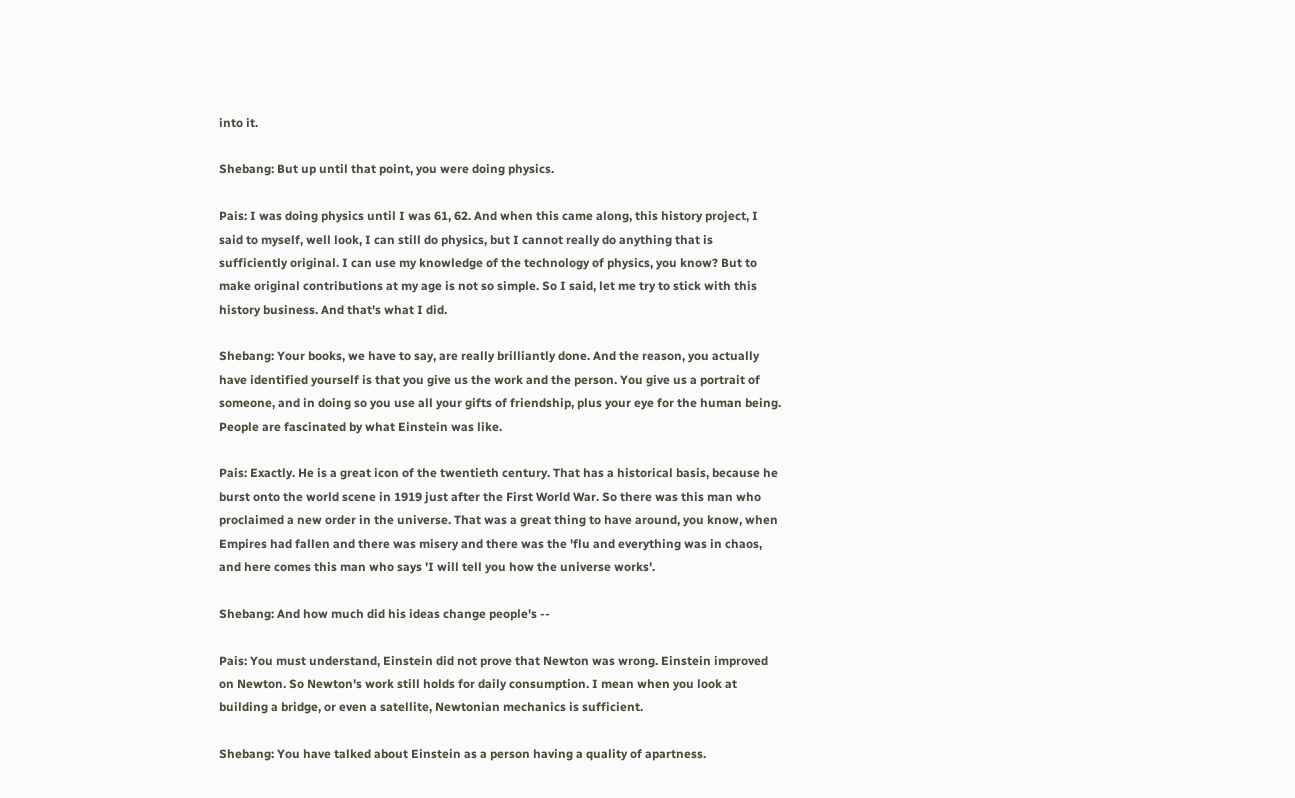into it.

Shebang: But up until that point, you were doing physics.

Pais: I was doing physics until I was 61, 62. And when this came along, this history project, I said to myself, well look, I can still do physics, but I cannot really do anything that is sufficiently original. I can use my knowledge of the technology of physics, you know? But to make original contributions at my age is not so simple. So I said, let me try to stick with this history business. And that's what I did.

Shebang: Your books, we have to say, are really brilliantly done. And the reason, you actually have identified yourself is that you give us the work and the person. You give us a portrait of someone, and in doing so you use all your gifts of friendship, plus your eye for the human being. People are fascinated by what Einstein was like.

Pais: Exactly. He is a great icon of the twentieth century. That has a historical basis, because he burst onto the world scene in 1919 just after the First World War. So there was this man who proclaimed a new order in the universe. That was a great thing to have around, you know, when Empires had fallen and there was misery and there was the 'flu and everything was in chaos, and here comes this man who says 'I will tell you how the universe works'.

Shebang: And how much did his ideas change people's --

Pais: You must understand, Einstein did not prove that Newton was wrong. Einstein improved on Newton. So Newton's work still holds for daily consumption. I mean when you look at building a bridge, or even a satellite, Newtonian mechanics is sufficient.

Shebang: You have talked about Einstein as a person having a quality of apartness.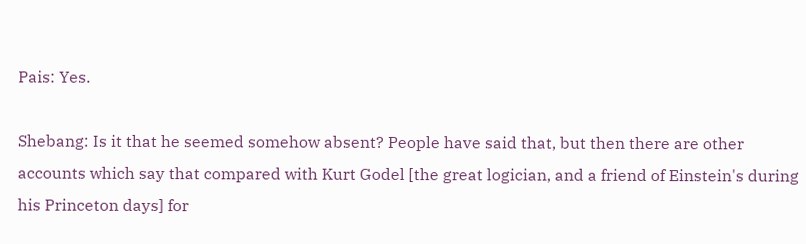Pais: Yes.

Shebang: Is it that he seemed somehow absent? People have said that, but then there are other accounts which say that compared with Kurt Godel [the great logician, and a friend of Einstein's during his Princeton days] for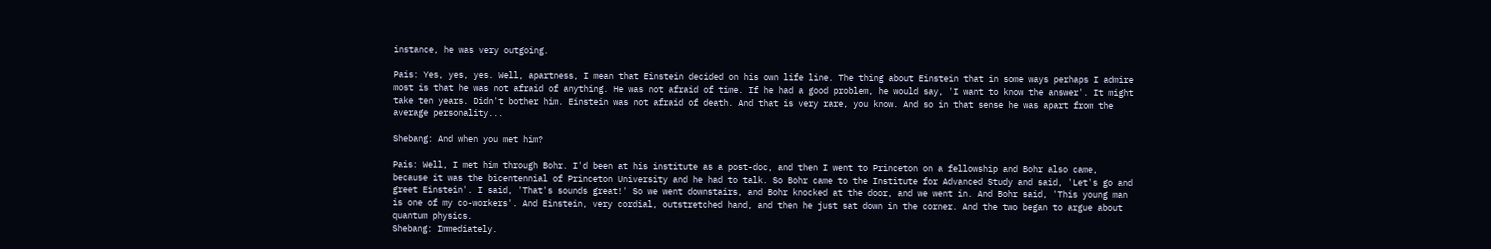instance, he was very outgoing.

Pais: Yes, yes, yes. Well, apartness, I mean that Einstein decided on his own life line. The thing about Einstein that in some ways perhaps I admire most is that he was not afraid of anything. He was not afraid of time. If he had a good problem, he would say, 'I want to know the answer'. It might take ten years. Didn't bother him. Einstein was not afraid of death. And that is very rare, you know. And so in that sense he was apart from the average personality...

Shebang: And when you met him?

Pais: Well, I met him through Bohr. I'd been at his institute as a post-doc, and then I went to Princeton on a fellowship and Bohr also came, because it was the bicentennial of Princeton University and he had to talk. So Bohr came to the Institute for Advanced Study and said, 'Let's go and greet Einstein'. I said, 'That's sounds great!' So we went downstairs, and Bohr knocked at the door, and we went in. And Bohr said, 'This young man is one of my co-workers'. And Einstein, very cordial, outstretched hand, and then he just sat down in the corner. And the two began to argue about quantum physics.
Shebang: Immediately.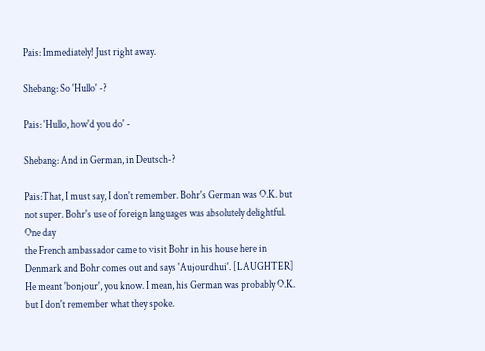Pais: Immediately! Just right away.

Shebang: So 'Hullo' -?

Pais: 'Hullo, how'd you do' -

Shebang: And in German, in Deutsch-?

Pais:That, I must say, I don't remember. Bohr's German was O.K. but not super. Bohr's use of foreign languages was absolutely delightful. One day
the French ambassador came to visit Bohr in his house here in Denmark and Bohr comes out and says 'Aujourdhui'. [LAUGHTER] He meant 'bonjour', you know. I mean, his German was probably O.K. but I don't remember what they spoke.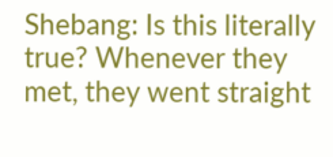Shebang: Is this literally true? Whenever they met, they went straight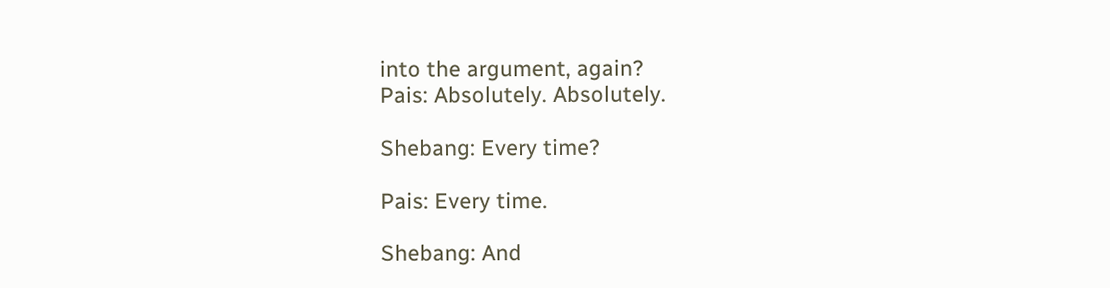into the argument, again?
Pais: Absolutely. Absolutely.

Shebang: Every time?

Pais: Every time.

Shebang: And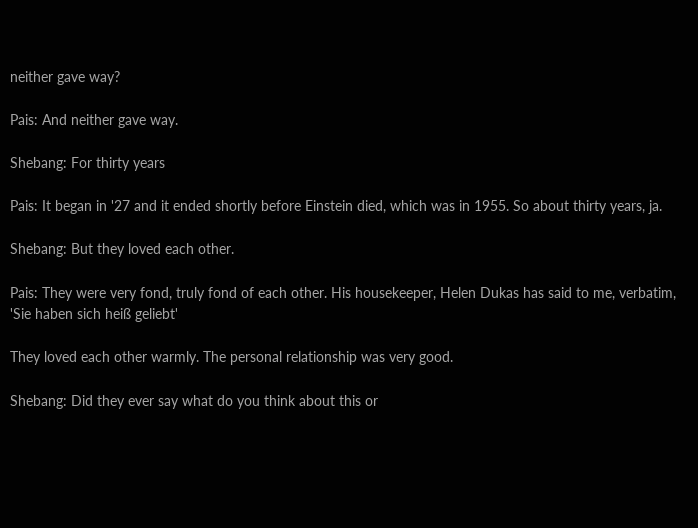neither gave way?

Pais: And neither gave way.

Shebang: For thirty years

Pais: It began in '27 and it ended shortly before Einstein died, which was in 1955. So about thirty years, ja.

Shebang: But they loved each other.

Pais: They were very fond, truly fond of each other. His housekeeper, Helen Dukas has said to me, verbatim, 'Sie haben sich heiß geliebt'

They loved each other warmly. The personal relationship was very good.

Shebang: Did they ever say what do you think about this or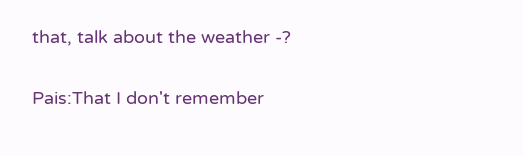that, talk about the weather -?

Pais:That I don't remember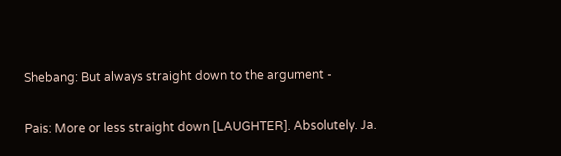Shebang: But always straight down to the argument -

Pais: More or less straight down [LAUGHTER]. Absolutely. Ja.